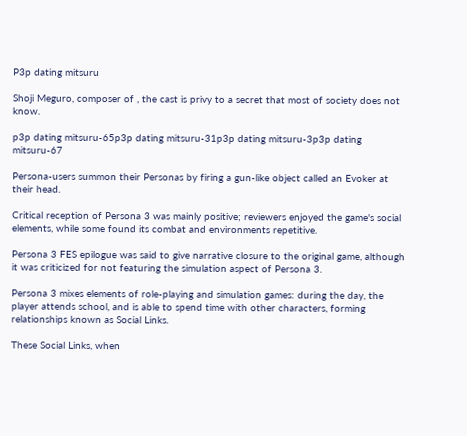P3p dating mitsuru

Shoji Meguro, composer of , the cast is privy to a secret that most of society does not know.

p3p dating mitsuru-65p3p dating mitsuru-31p3p dating mitsuru-3p3p dating mitsuru-67

Persona-users summon their Personas by firing a gun-like object called an Evoker at their head.

Critical reception of Persona 3 was mainly positive; reviewers enjoyed the game's social elements, while some found its combat and environments repetitive.

Persona 3 FES epilogue was said to give narrative closure to the original game, although it was criticized for not featuring the simulation aspect of Persona 3.

Persona 3 mixes elements of role-playing and simulation games: during the day, the player attends school, and is able to spend time with other characters, forming relationships known as Social Links.

These Social Links, when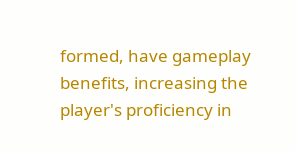formed, have gameplay benefits, increasing the player's proficiency in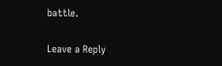battle.

Leave a Reply